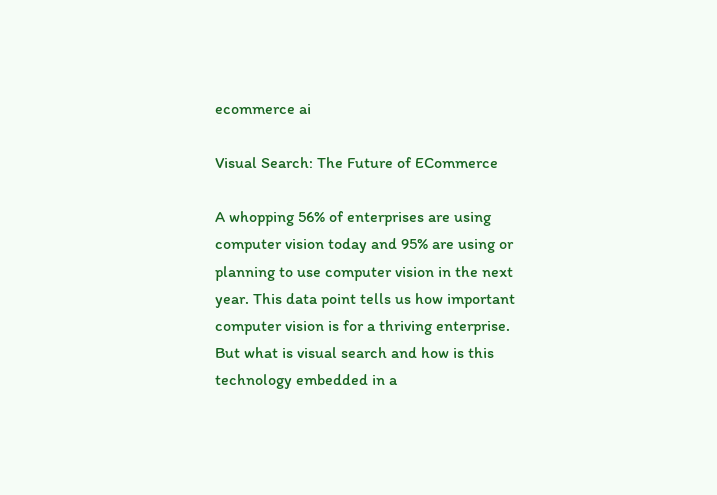ecommerce ai

Visual Search: The Future of ECommerce

A whopping 56% of enterprises are using computer vision today and 95% are using or planning to use computer vision in the next year. This data point tells us how important computer vision is for a thriving enterprise. But what is visual search and how is this technology embedded in a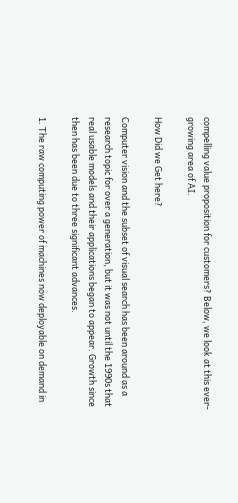compelling value proposition for customers? Below, we look at this ever-growing area of AI.

How Did we Get here?

Computer vision and the subset of visual search has been around as a research topic for over a generation, but it was not until the 1990s that real usable models and their applications began to appear. Growth since then has been due to three significant advances.

1. The raw computing power of machines now deployable on demand in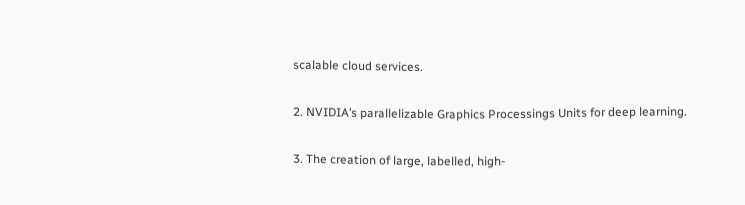scalable cloud services.

2. NVIDIA’s parallelizable Graphics Processings Units for deep learning.

3. The creation of large, labelled, high-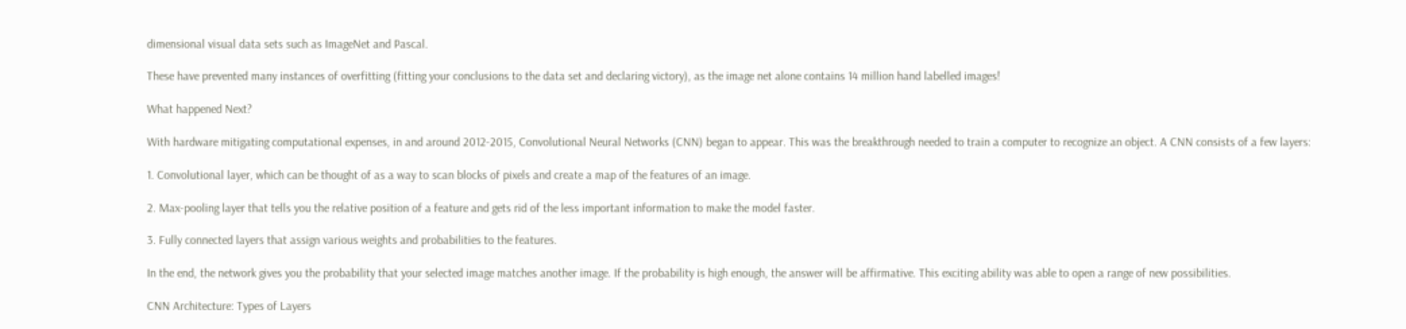dimensional visual data sets such as ImageNet and Pascal.

These have prevented many instances of overfitting (fitting your conclusions to the data set and declaring victory), as the image net alone contains 14 million hand labelled images!

What happened Next?

With hardware mitigating computational expenses, in and around 2012-2015, Convolutional Neural Networks (CNN) began to appear. This was the breakthrough needed to train a computer to recognize an object. A CNN consists of a few layers:

1. Convolutional layer, which can be thought of as a way to scan blocks of pixels and create a map of the features of an image.

2. Max-pooling layer that tells you the relative position of a feature and gets rid of the less important information to make the model faster.

3. Fully connected layers that assign various weights and probabilities to the features.

In the end, the network gives you the probability that your selected image matches another image. If the probability is high enough, the answer will be affirmative. This exciting ability was able to open a range of new possibilities.

CNN Architecture: Types of Layers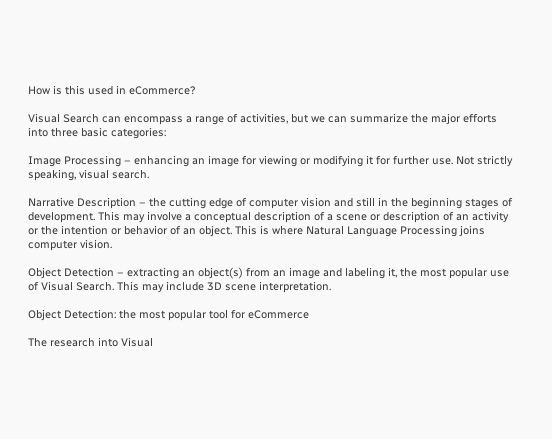How is this used in eCommerce?

Visual Search can encompass a range of activities, but we can summarize the major efforts into three basic categories:

Image Processing – enhancing an image for viewing or modifying it for further use. Not strictly speaking, visual search.

Narrative Description – the cutting edge of computer vision and still in the beginning stages of development. This may involve a conceptual description of a scene or description of an activity or the intention or behavior of an object. This is where Natural Language Processing joins computer vision.

Object Detection – extracting an object(s) from an image and labeling it, the most popular use of Visual Search. This may include 3D scene interpretation.

Object Detection: the most popular tool for eCommerce

The research into Visual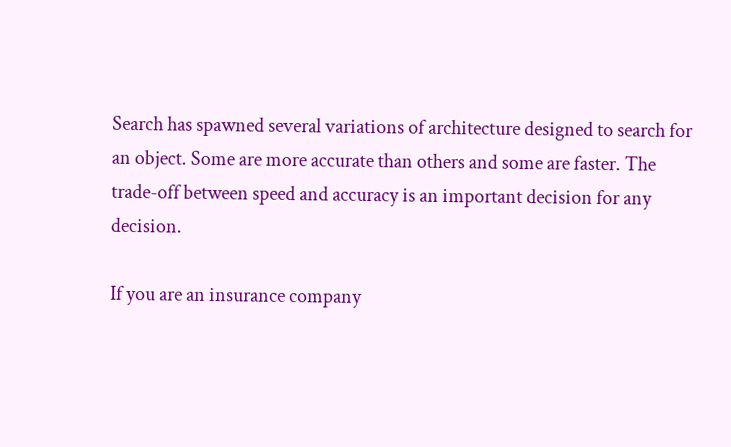Search has spawned several variations of architecture designed to search for an object. Some are more accurate than others and some are faster. The trade-off between speed and accuracy is an important decision for any decision.

If you are an insurance company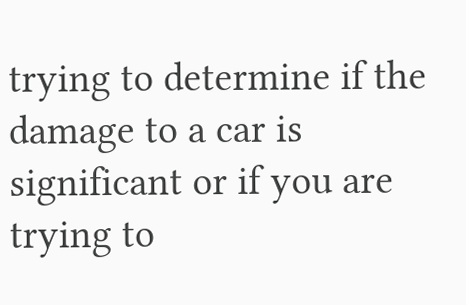trying to determine if the damage to a car is significant or if you are trying to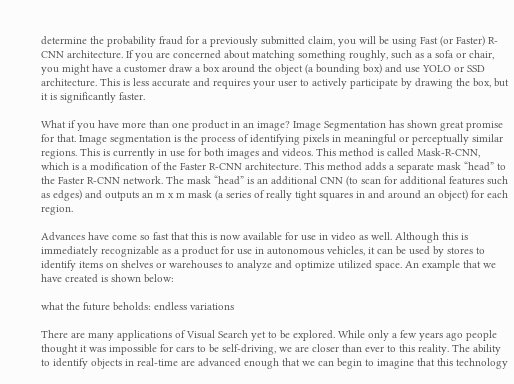determine the probability fraud for a previously submitted claim, you will be using Fast (or Faster) R-CNN architecture. If you are concerned about matching something roughly, such as a sofa or chair, you might have a customer draw a box around the object (a bounding box) and use YOLO or SSD architecture. This is less accurate and requires your user to actively participate by drawing the box, but it is significantly faster.

What if you have more than one product in an image? Image Segmentation has shown great promise for that. Image segmentation is the process of identifying pixels in meaningful or perceptually similar regions. This is currently in use for both images and videos. This method is called Mask-R-CNN, which is a modification of the Faster R-CNN architecture. This method adds a separate mask “head” to the Faster R-CNN network. The mask “head” is an additional CNN (to scan for additional features such as edges) and outputs an m x m mask (a series of really tight squares in and around an object) for each region.

Advances have come so fast that this is now available for use in video as well. Although this is immediately recognizable as a product for use in autonomous vehicles, it can be used by stores to identify items on shelves or warehouses to analyze and optimize utilized space. An example that we have created is shown below:

what the future beholds: endless variations

There are many applications of Visual Search yet to be explored. While only a few years ago people thought it was impossible for cars to be self-driving, we are closer than ever to this reality. The ability to identify objects in real-time are advanced enough that we can begin to imagine that this technology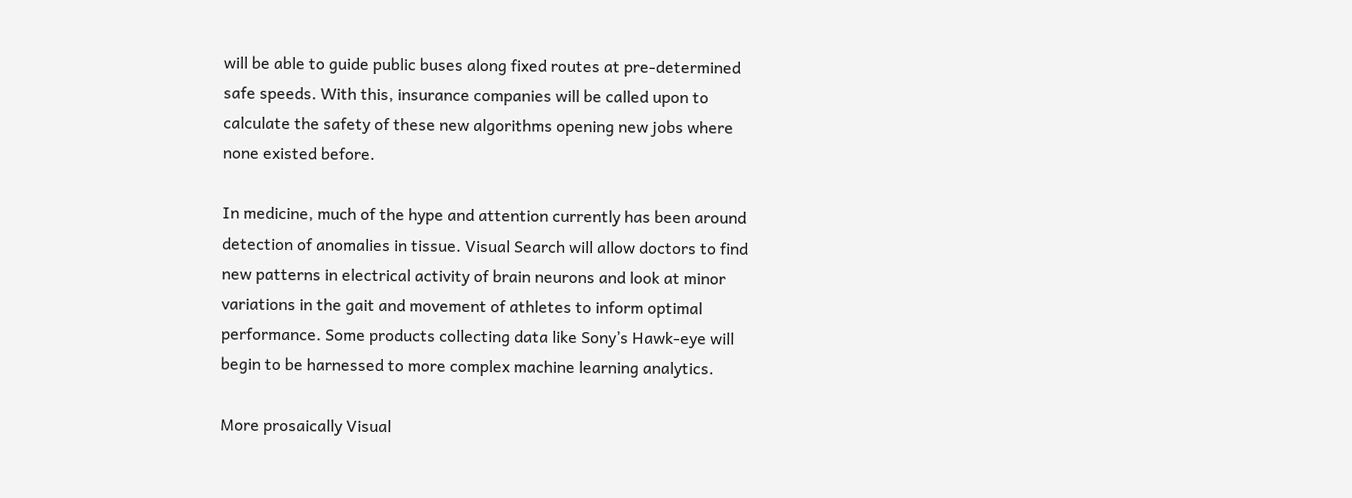will be able to guide public buses along fixed routes at pre-determined safe speeds. With this, insurance companies will be called upon to calculate the safety of these new algorithms opening new jobs where none existed before.

In medicine, much of the hype and attention currently has been around detection of anomalies in tissue. Visual Search will allow doctors to find new patterns in electrical activity of brain neurons and look at minor variations in the gait and movement of athletes to inform optimal performance. Some products collecting data like Sony’s Hawk-eye will begin to be harnessed to more complex machine learning analytics.

More prosaically Visual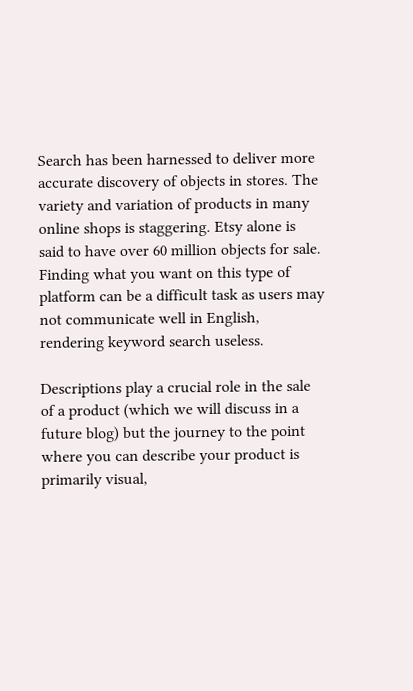Search has been harnessed to deliver more accurate discovery of objects in stores. The variety and variation of products in many online shops is staggering. Etsy alone is said to have over 60 million objects for sale. Finding what you want on this type of platform can be a difficult task as users may not communicate well in English, rendering keyword search useless.

Descriptions play a crucial role in the sale of a product (which we will discuss in a future blog) but the journey to the point where you can describe your product is primarily visual,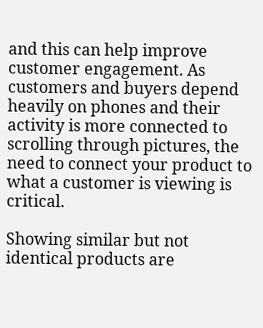and this can help improve customer engagement. As customers and buyers depend heavily on phones and their activity is more connected to scrolling through pictures, the need to connect your product to what a customer is viewing is critical.

Showing similar but not identical products are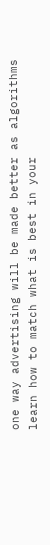one way advertising will be made better as algorithms learn how to match what is best in your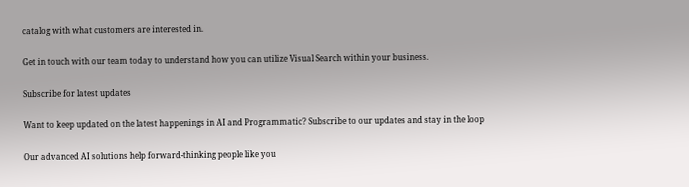catalog with what customers are interested in.

Get in touch with our team today to understand how you can utilize Visual Search within your business.

Subscribe for latest updates

Want to keep updated on the latest happenings in AI and Programmatic? Subscribe to our updates and stay in the loop

Our advanced AI solutions help forward-thinking people like you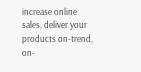increase online sales, deliver your products on-trend, on-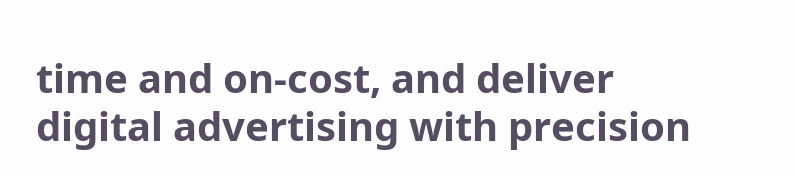time and on-cost, and deliver digital advertising with precision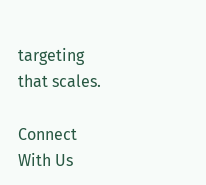targeting that scales.

Connect With Us